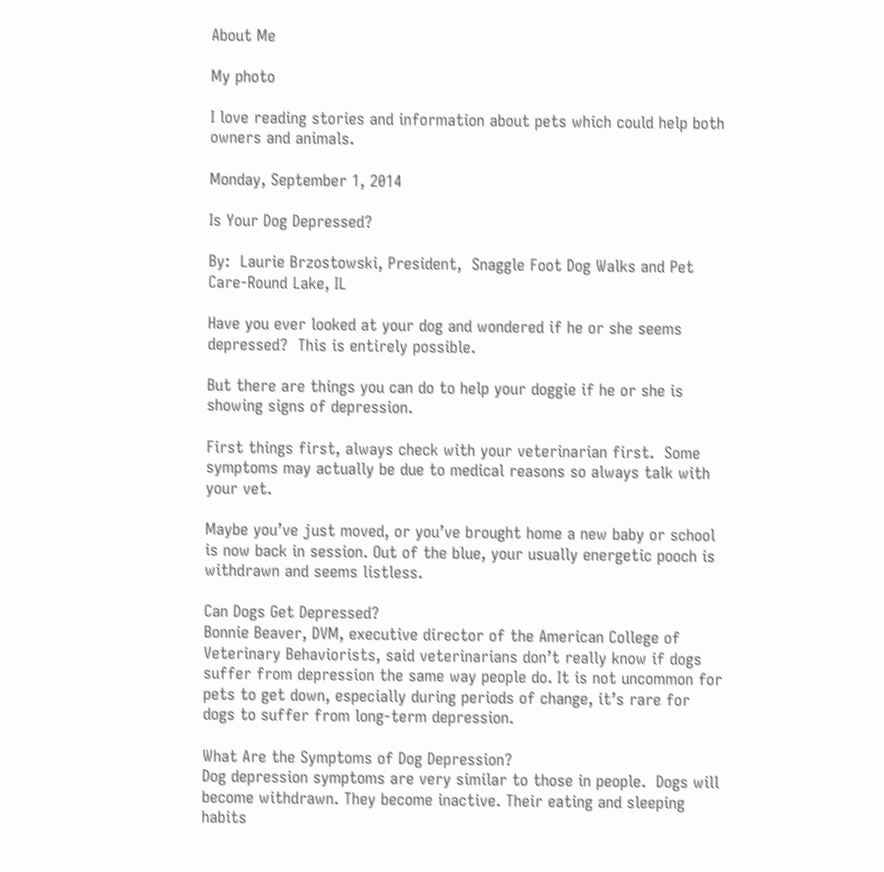About Me

My photo

I love reading stories and information about pets which could help both owners and animals.

Monday, September 1, 2014

Is Your Dog Depressed?

By:  Laurie Brzostowski, President,  Snaggle Foot Dog Walks and Pet Care-Round Lake, IL

Have you ever looked at your dog and wondered if he or she seems depressed?  This is entirely possible.

But there are things you can do to help your doggie if he or she is showing signs of depression.

First things first, always check with your veterinarian first.  Some symptoms may actually be due to medical reasons so always talk with your vet.

Maybe you’ve just moved, or you’ve brought home a new baby or school is now back in session. Out of the blue, your usually energetic pooch is withdrawn and seems listless.

Can Dogs Get Depressed?
Bonnie Beaver, DVM, executive director of the American College of Veterinary Behaviorists, said veterinarians don’t really know if dogs suffer from depression the same way people do. It is not uncommon for pets to get down, especially during periods of change, it’s rare for dogs to suffer from long-term depression.

What Are the Symptoms of Dog Depression?
Dog depression symptoms are very similar to those in people.  Dogs will become withdrawn. They become inactive. Their eating and sleeping habits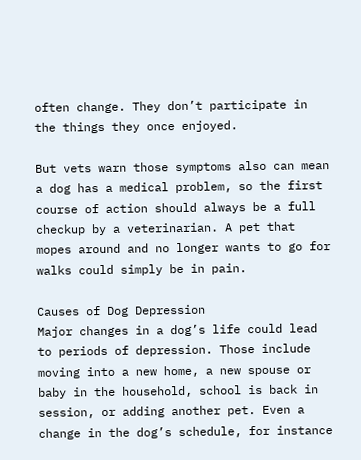often change. They don’t participate in the things they once enjoyed.

But vets warn those symptoms also can mean a dog has a medical problem, so the first course of action should always be a full checkup by a veterinarian. A pet that mopes around and no longer wants to go for walks could simply be in pain.

Causes of Dog Depression
Major changes in a dog’s life could lead to periods of depression. Those include moving into a new home, a new spouse or baby in the household, school is back in session, or adding another pet. Even a change in the dog’s schedule, for instance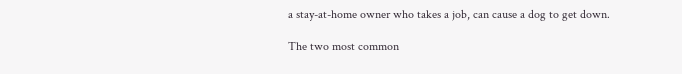a stay-at-home owner who takes a job, can cause a dog to get down.

The two most common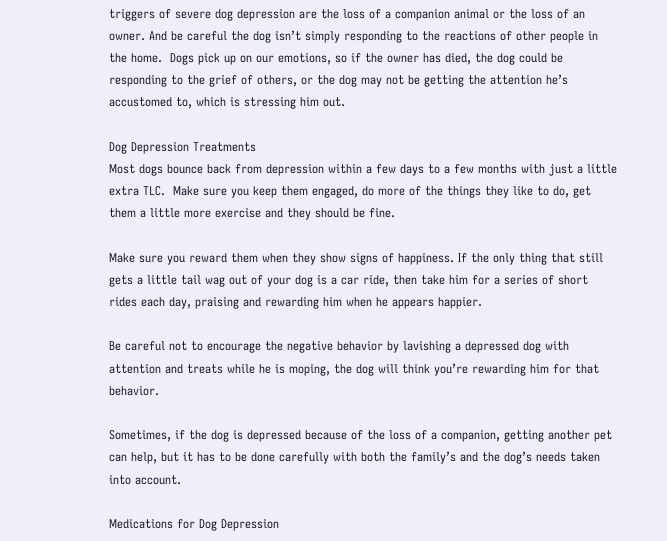triggers of severe dog depression are the loss of a companion animal or the loss of an owner. And be careful the dog isn’t simply responding to the reactions of other people in the home.  Dogs pick up on our emotions, so if the owner has died, the dog could be responding to the grief of others, or the dog may not be getting the attention he’s accustomed to, which is stressing him out.

Dog Depression Treatments
Most dogs bounce back from depression within a few days to a few months with just a little extra TLC.  Make sure you keep them engaged, do more of the things they like to do, get them a little more exercise and they should be fine.

Make sure you reward them when they show signs of happiness. If the only thing that still gets a little tail wag out of your dog is a car ride, then take him for a series of short rides each day, praising and rewarding him when he appears happier.

Be careful not to encourage the negative behavior by lavishing a depressed dog with attention and treats while he is moping, the dog will think you’re rewarding him for that behavior.

Sometimes, if the dog is depressed because of the loss of a companion, getting another pet can help, but it has to be done carefully with both the family’s and the dog’s needs taken into account.

Medications for Dog Depression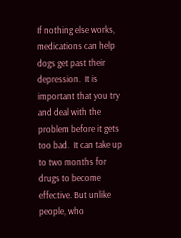If nothing else works, medications can help dogs get past their depression.  It is important that you try and deal with the problem before it gets too bad.  It can take up to two months for drugs to become effective. But unlike people, who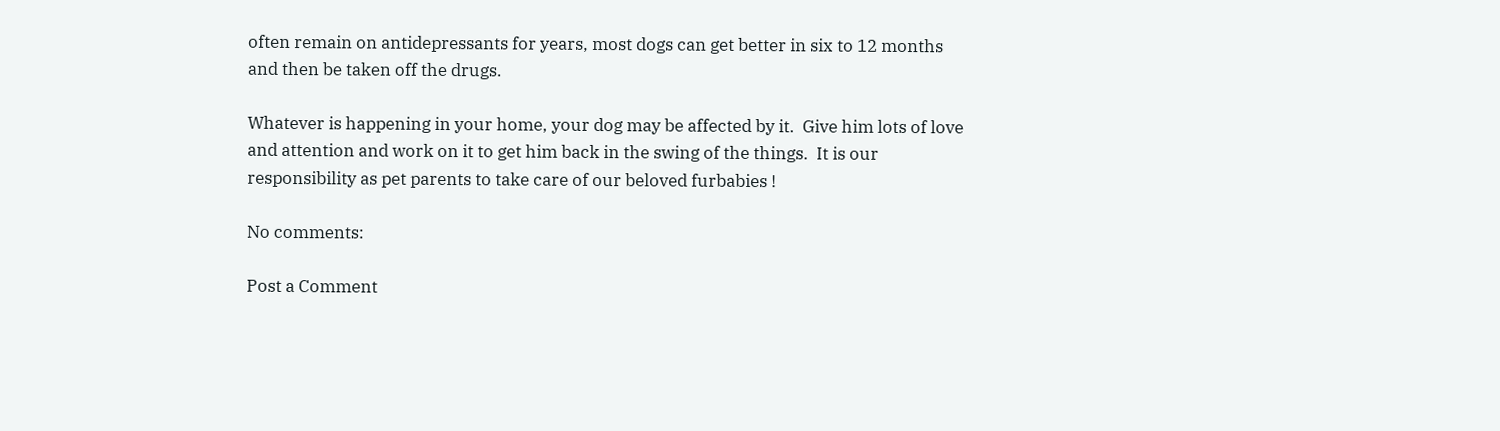often remain on antidepressants for years, most dogs can get better in six to 12 months and then be taken off the drugs.

Whatever is happening in your home, your dog may be affected by it.  Give him lots of love and attention and work on it to get him back in the swing of the things.  It is our responsibility as pet parents to take care of our beloved furbabies !

No comments:

Post a Comment